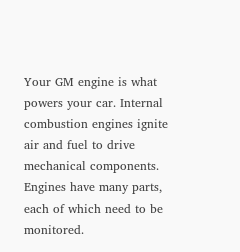Your GM engine is what powers your car. Internal combustion engines ignite air and fuel to drive mechanical components. Engines have many parts, each of which need to be monitored.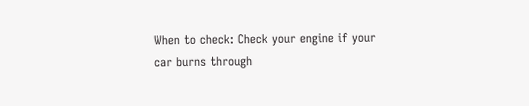When to check: Check your engine if your car burns through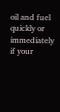oil and fuel quickly or immediately if your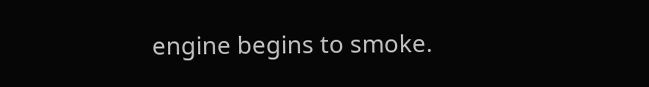engine begins to smoke.